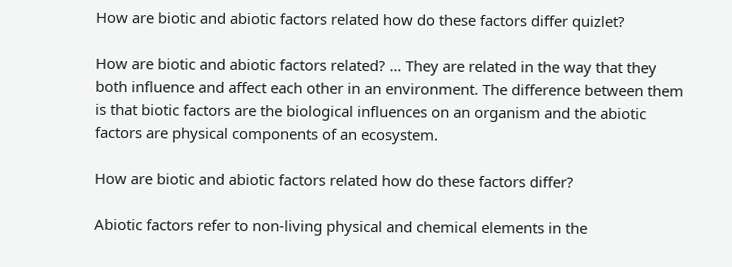How are biotic and abiotic factors related how do these factors differ quizlet?

How are biotic and abiotic factors related? … They are related in the way that they both influence and affect each other in an environment. The difference between them is that biotic factors are the biological influences on an organism and the abiotic factors are physical components of an ecosystem.

How are biotic and abiotic factors related how do these factors differ?

Abiotic factors refer to non-living physical and chemical elements in the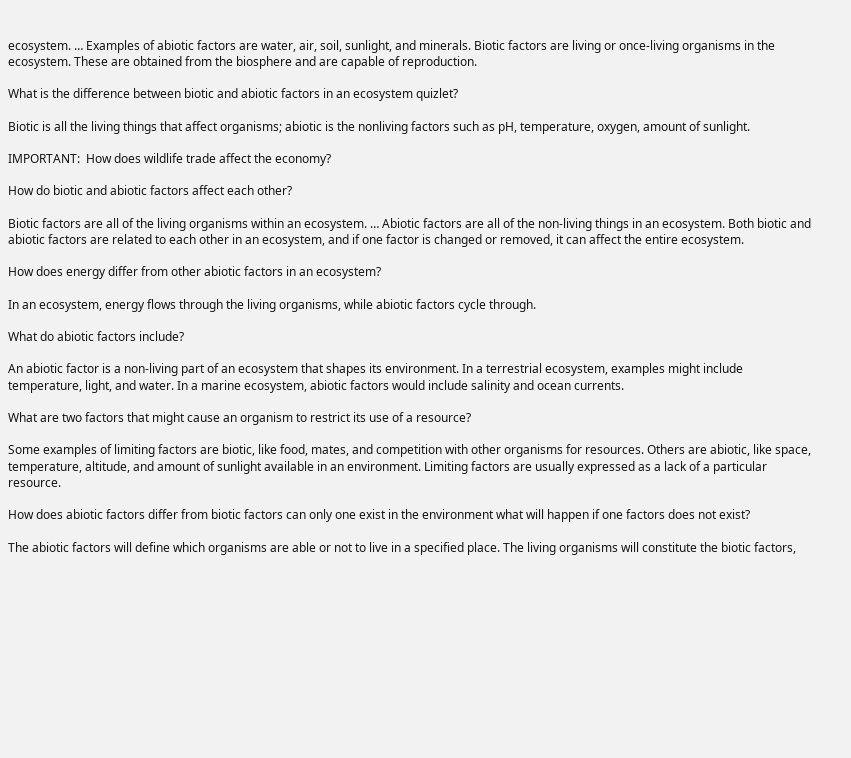ecosystem. … Examples of abiotic factors are water, air, soil, sunlight, and minerals. Biotic factors are living or once-living organisms in the ecosystem. These are obtained from the biosphere and are capable of reproduction.

What is the difference between biotic and abiotic factors in an ecosystem quizlet?

Biotic is all the living things that affect organisms; abiotic is the nonliving factors such as pH, temperature, oxygen, amount of sunlight.

IMPORTANT:  How does wildlife trade affect the economy?

How do biotic and abiotic factors affect each other?

Biotic factors are all of the living organisms within an ecosystem. … Abiotic factors are all of the non-living things in an ecosystem. Both biotic and abiotic factors are related to each other in an ecosystem, and if one factor is changed or removed, it can affect the entire ecosystem.

How does energy differ from other abiotic factors in an ecosystem?

In an ecosystem, energy flows through the living organisms, while abiotic factors cycle through.

What do abiotic factors include?

An abiotic factor is a non-living part of an ecosystem that shapes its environment. In a terrestrial ecosystem, examples might include temperature, light, and water. In a marine ecosystem, abiotic factors would include salinity and ocean currents.

What are two factors that might cause an organism to restrict its use of a resource?

Some examples of limiting factors are biotic, like food, mates, and competition with other organisms for resources. Others are abiotic, like space, temperature, altitude, and amount of sunlight available in an environment. Limiting factors are usually expressed as a lack of a particular resource.

How does abiotic factors differ from biotic factors can only one exist in the environment what will happen if one factors does not exist?

The abiotic factors will define which organisms are able or not to live in a specified place. The living organisms will constitute the biotic factors,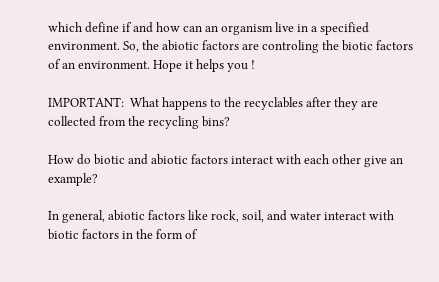which define if and how can an organism live in a specified environment. So, the abiotic factors are controling the biotic factors of an environment. Hope it helps you !

IMPORTANT:  What happens to the recyclables after they are collected from the recycling bins?

How do biotic and abiotic factors interact with each other give an example?

In general, abiotic factors like rock, soil, and water interact with biotic factors in the form of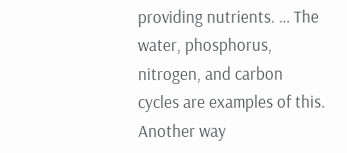providing nutrients. … The water, phosphorus, nitrogen, and carbon cycles are examples of this. Another way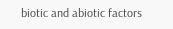biotic and abiotic factors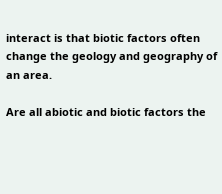interact is that biotic factors often change the geology and geography of an area.

Are all abiotic and biotic factors the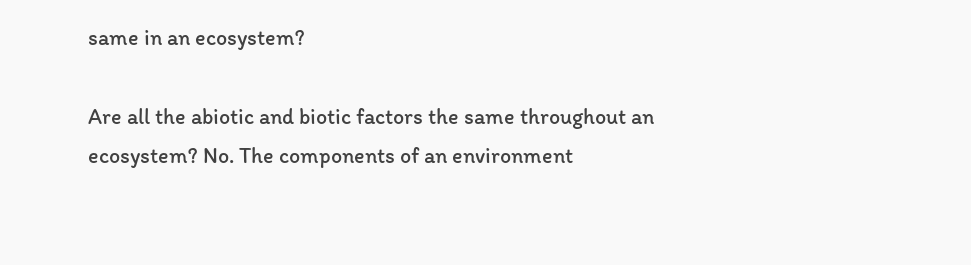same in an ecosystem?

Are all the abiotic and biotic factors the same throughout an ecosystem? No. The components of an environment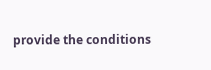provide the conditions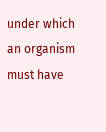under which an organism must have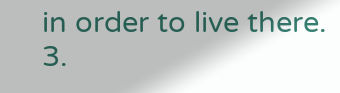in order to live there. 3.